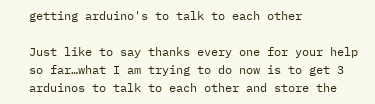getting arduino's to talk to each other

Just like to say thanks every one for your help so far…what I am trying to do now is to get 3 arduinos to talk to each other and store the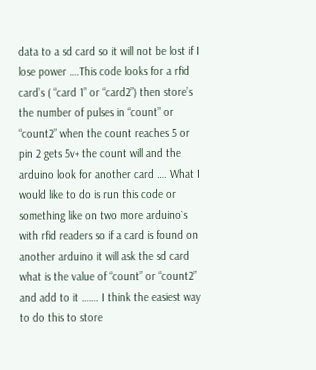data to a sd card so it will not be lost if I lose power ….This code looks for a rfid card’s ( “card 1” or “card2”) then store’s the number of pulses in “count” or “count2” when the count reaches 5 or pin 2 gets 5v+ the count will and the arduino look for another card …. What I would like to do is run this code or something like on two more arduino`s with rfid readers so if a card is found on another arduino it will ask the sd card what is the value of “count” or “count2” and add to it ……. I think the easiest way to do this to store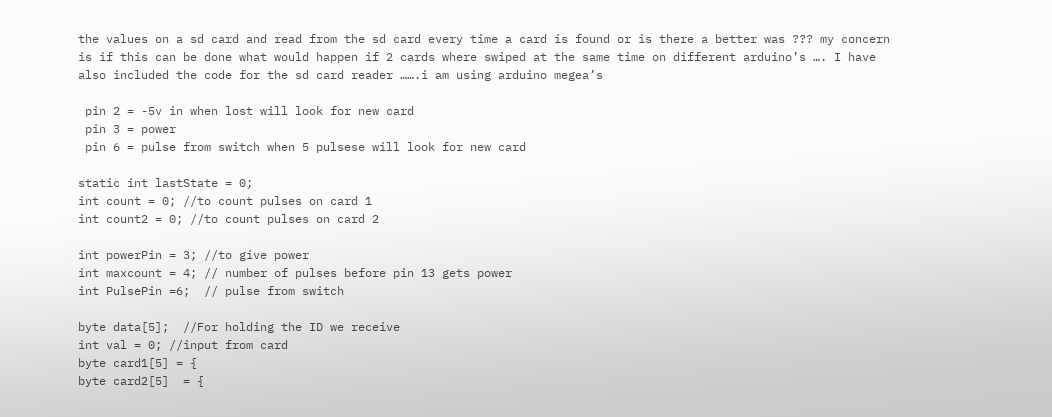the values on a sd card and read from the sd card every time a card is found or is there a better was ??? my concern is if this can be done what would happen if 2 cards where swiped at the same time on different arduino’s …. I have also included the code for the sd card reader …….i am using arduino megea’s

 pin 2 = -5v in when lost will look for new card
 pin 3 = power
 pin 6 = pulse from switch when 5 pulsese will look for new card

static int lastState = 0;
int count = 0; //to count pulses on card 1
int count2 = 0; //to count pulses on card 2

int powerPin = 3; //to give power
int maxcount = 4; // number of pulses before pin 13 gets power
int PulsePin =6;  // pulse from switch

byte data[5];  //For holding the ID we receive
int val = 0; //input from card
byte card1[5] = {
byte card2[5]  = {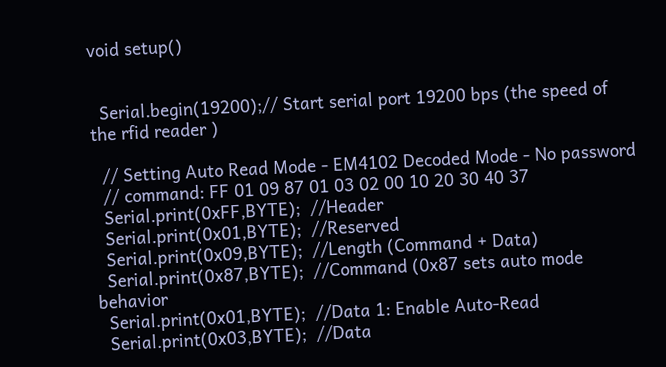void setup()


  Serial.begin(19200);// Start serial port 19200 bps (the speed of the rfid reader )

  // Setting Auto Read Mode - EM4102 Decoded Mode - No password
  // command: FF 01 09 87 01 03 02 00 10 20 30 40 37
  Serial.print(0xFF,BYTE);  //Header
  Serial.print(0x01,BYTE);  //Reserved
  Serial.print(0x09,BYTE);  //Length (Command + Data)
  Serial.print(0x87,BYTE);  //Command (0x87 sets auto mode behavior
  Serial.print(0x01,BYTE);  //Data 1: Enable Auto-Read
  Serial.print(0x03,BYTE);  //Data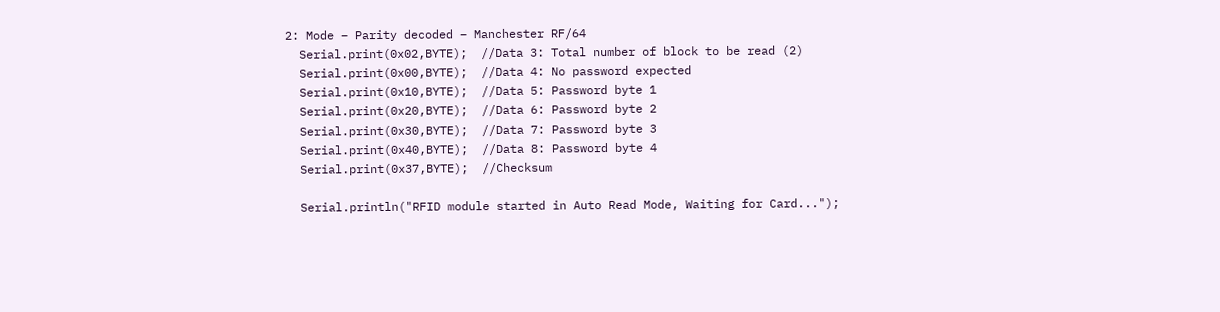2: Mode – Parity decoded – Manchester RF/64
  Serial.print(0x02,BYTE);  //Data 3: Total number of block to be read (2)
  Serial.print(0x00,BYTE);  //Data 4: No password expected
  Serial.print(0x10,BYTE);  //Data 5: Password byte 1
  Serial.print(0x20,BYTE);  //Data 6: Password byte 2
  Serial.print(0x30,BYTE);  //Data 7: Password byte 3
  Serial.print(0x40,BYTE);  //Data 8: Password byte 4
  Serial.print(0x37,BYTE);  //Checksum

  Serial.println("RFID module started in Auto Read Mode, Waiting for Card...");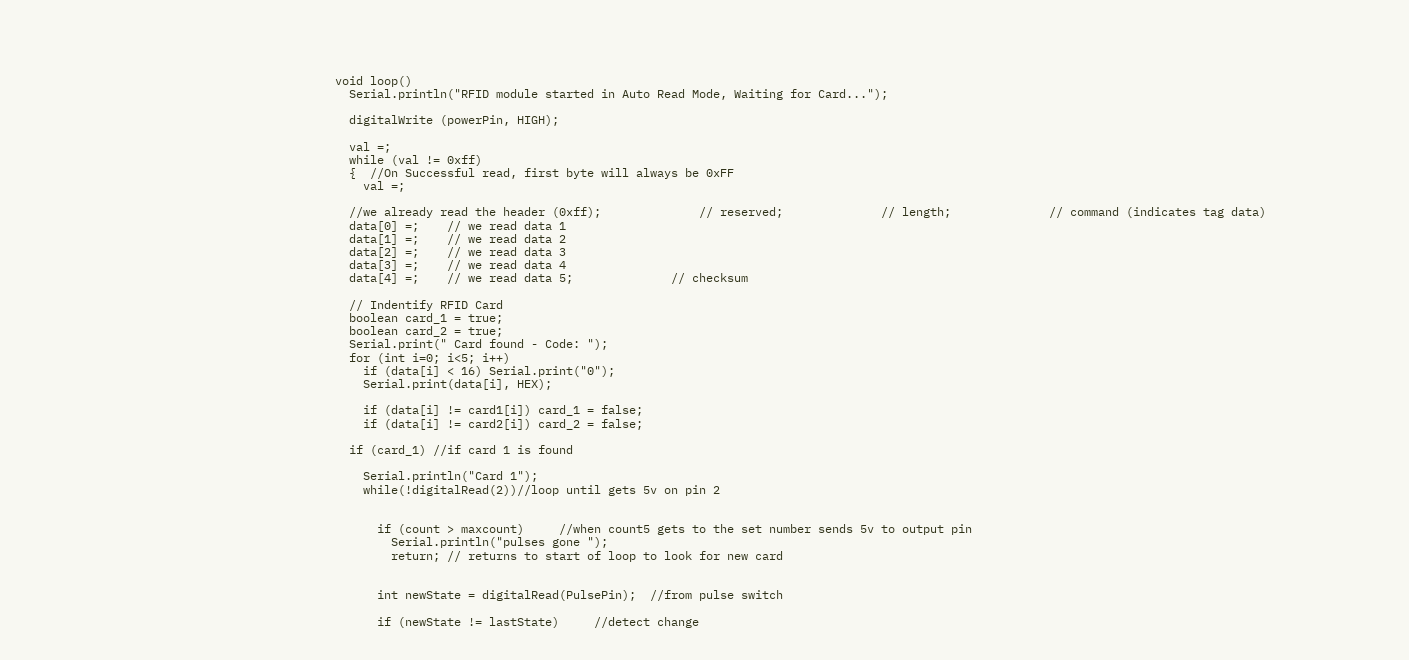void loop()
  Serial.println("RFID module started in Auto Read Mode, Waiting for Card...");

  digitalWrite (powerPin, HIGH);

  val =;
  while (val != 0xff)
  {  //On Successful read, first byte will always be 0xFF
    val =;

  //we already read the header (0xff);              // reserved;              // length;              // command (indicates tag data)
  data[0] =;    // we read data 1
  data[1] =;    // we read data 2
  data[2] =;    // we read data 3
  data[3] =;    // we read data 4
  data[4] =;    // we read data 5;              // checksum

  // Indentify RFID Card
  boolean card_1 = true;
  boolean card_2 = true;
  Serial.print(" Card found - Code: ");
  for (int i=0; i<5; i++)
    if (data[i] < 16) Serial.print("0");
    Serial.print(data[i], HEX);

    if (data[i] != card1[i]) card_1 = false;
    if (data[i] != card2[i]) card_2 = false;

  if (card_1) //if card 1 is found

    Serial.println("Card 1");
    while(!digitalRead(2))//loop until gets 5v on pin 2


      if (count > maxcount)     //when count5 gets to the set number sends 5v to output pin
        Serial.println("pulses gone ");
        return; // returns to start of loop to look for new card


      int newState = digitalRead(PulsePin);  //from pulse switch

      if (newState != lastState)     //detect change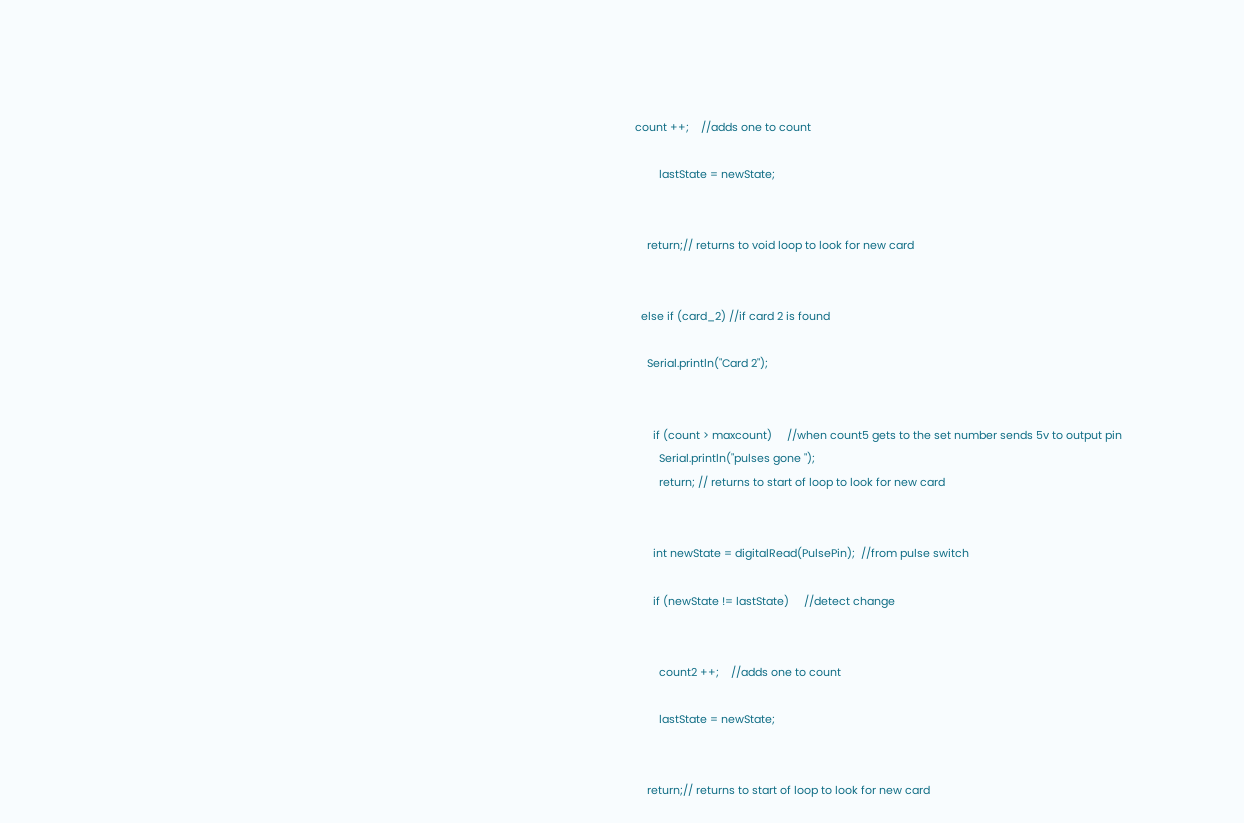count ++;    //adds one to count

        lastState = newState;


    return;// returns to void loop to look for new card


  else if (card_2) //if card 2 is found

    Serial.println("Card 2");


      if (count > maxcount)     //when count5 gets to the set number sends 5v to output pin
        Serial.println("pulses gone ");
        return; // returns to start of loop to look for new card


      int newState = digitalRead(PulsePin);  //from pulse switch

      if (newState != lastState)     //detect change


        count2 ++;    //adds one to count

        lastState = newState;


    return;// returns to start of loop to look for new card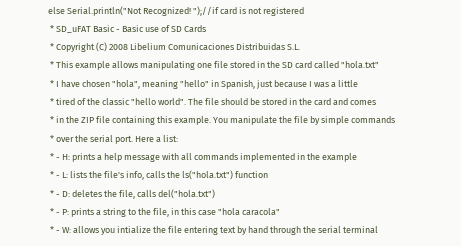else Serial.println("Not Recognized! ");//if card is not registered
 * SD_uFAT Basic - Basic use of SD Cards
 * Copyright (C) 2008 Libelium Comunicaciones Distribuidas S.L.
 * This example allows manipulating one file stored in the SD card called "hola.txt"
 * I have chosen "hola", meaning "hello" in Spanish, just because I was a little
 * tired of the classic "hello world". The file should be stored in the card and comes
 * in the ZIP file containing this example. You manipulate the file by simple commands
 * over the serial port. Here a list:
 * - H: prints a help message with all commands implemented in the example
 * - L: lists the file's info, calls the ls("hola.txt") function
 * - D: deletes the file, calls del("hola.txt")
 * - P: prints a string to the file, in this case "hola caracola"
 * - W: allows you intialize the file entering text by hand through the serial terminal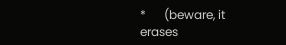*      (beware, it erases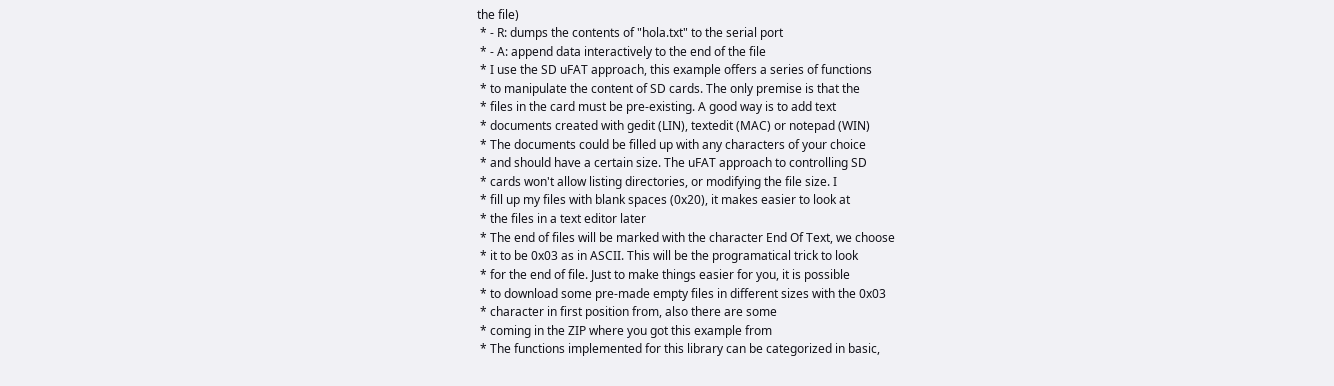the file)
 * - R: dumps the contents of "hola.txt" to the serial port
 * - A: append data interactively to the end of the file
 * I use the SD uFAT approach, this example offers a series of functions
 * to manipulate the content of SD cards. The only premise is that the
 * files in the card must be pre-existing. A good way is to add text
 * documents created with gedit (LIN), textedit (MAC) or notepad (WIN)
 * The documents could be filled up with any characters of your choice
 * and should have a certain size. The uFAT approach to controlling SD
 * cards won't allow listing directories, or modifying the file size. I
 * fill up my files with blank spaces (0x20), it makes easier to look at
 * the files in a text editor later
 * The end of files will be marked with the character End Of Text, we choose
 * it to be 0x03 as in ASCII. This will be the programatical trick to look
 * for the end of file. Just to make things easier for you, it is possible
 * to download some pre-made empty files in different sizes with the 0x03
 * character in first position from, also there are some
 * coming in the ZIP where you got this example from
 * The functions implemented for this library can be categorized in basic,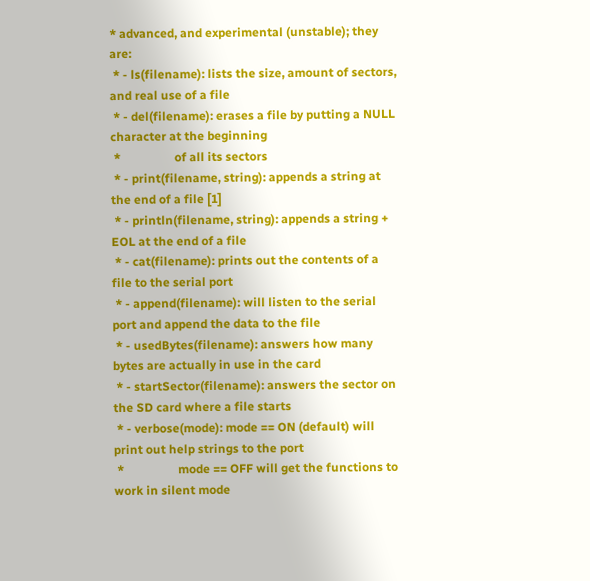* advanced, and experimental (unstable); they are:
 * - ls(filename): lists the size, amount of sectors, and real use of a file
 * - del(filename): erases a file by putting a NULL character at the beginning
 *                  of all its sectors
 * - print(filename, string): appends a string at the end of a file [1]
 * - println(filename, string): appends a string + EOL at the end of a file
 * - cat(filename): prints out the contents of a file to the serial port
 * - append(filename): will listen to the serial port and append the data to the file
 * - usedBytes(filename): answers how many bytes are actually in use in the card
 * - startSector(filename): answers the sector on the SD card where a file starts
 * - verbose(mode): mode == ON (default) will print out help strings to the port
 *                  mode == OFF will get the functions to work in silent mode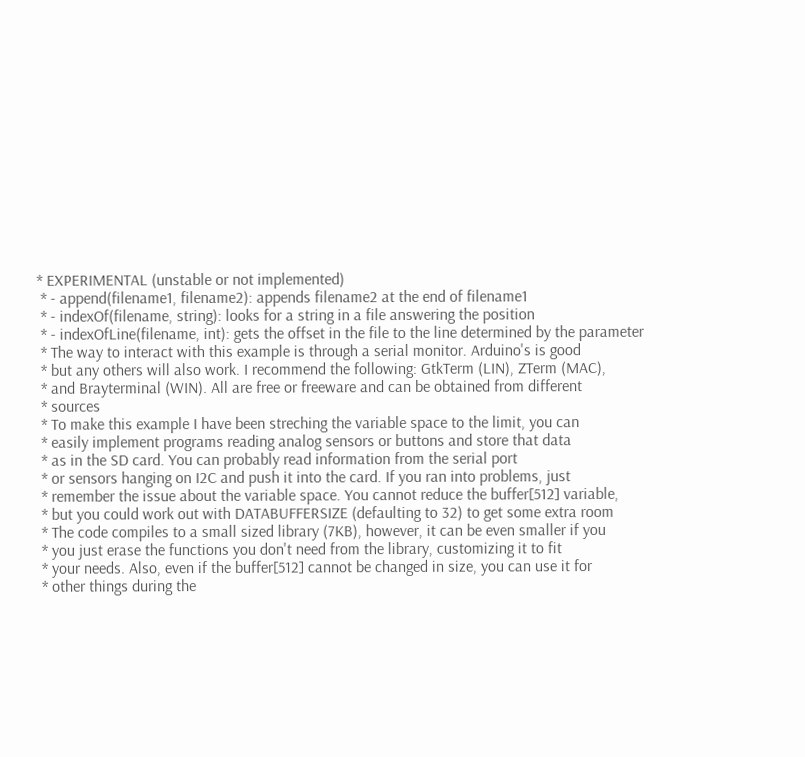* EXPERIMENTAL (unstable or not implemented)
 * - append(filename1, filename2): appends filename2 at the end of filename1
 * - indexOf(filename, string): looks for a string in a file answering the position
 * - indexOfLine(filename, int): gets the offset in the file to the line determined by the parameter
 * The way to interact with this example is through a serial monitor. Arduino's is good
 * but any others will also work. I recommend the following: GtkTerm (LIN), ZTerm (MAC),
 * and Brayterminal (WIN). All are free or freeware and can be obtained from different
 * sources
 * To make this example I have been streching the variable space to the limit, you can
 * easily implement programs reading analog sensors or buttons and store that data
 * as in the SD card. You can probably read information from the serial port
 * or sensors hanging on I2C and push it into the card. If you ran into problems, just
 * remember the issue about the variable space. You cannot reduce the buffer[512] variable,
 * but you could work out with DATABUFFERSIZE (defaulting to 32) to get some extra room
 * The code compiles to a small sized library (7KB), however, it can be even smaller if you
 * you just erase the functions you don't need from the library, customizing it to fit
 * your needs. Also, even if the buffer[512] cannot be changed in size, you can use it for
 * other things during the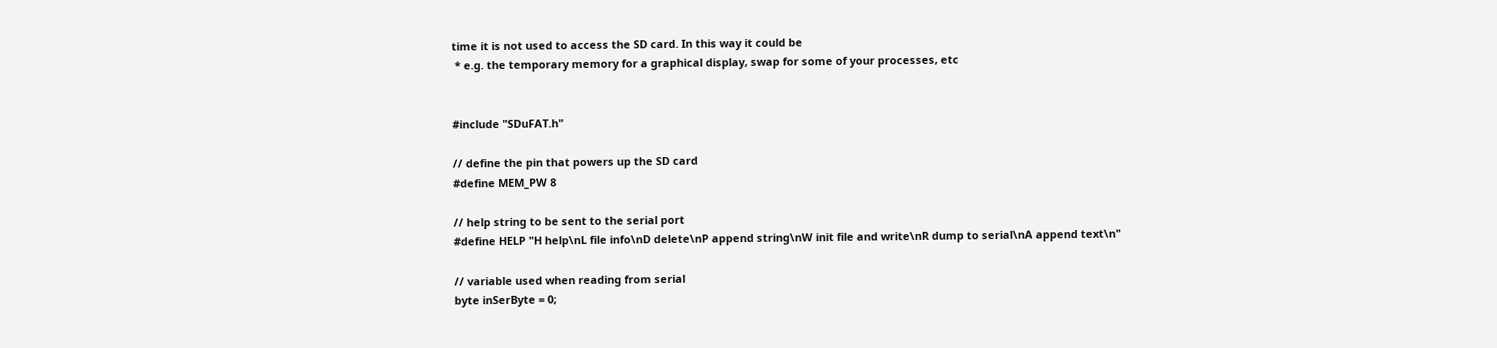time it is not used to access the SD card. In this way it could be
 * e.g. the temporary memory for a graphical display, swap for some of your processes, etc


#include "SDuFAT.h"

// define the pin that powers up the SD card
#define MEM_PW 8

// help string to be sent to the serial port
#define HELP "H help\nL file info\nD delete\nP append string\nW init file and write\nR dump to serial\nA append text\n"

// variable used when reading from serial
byte inSerByte = 0;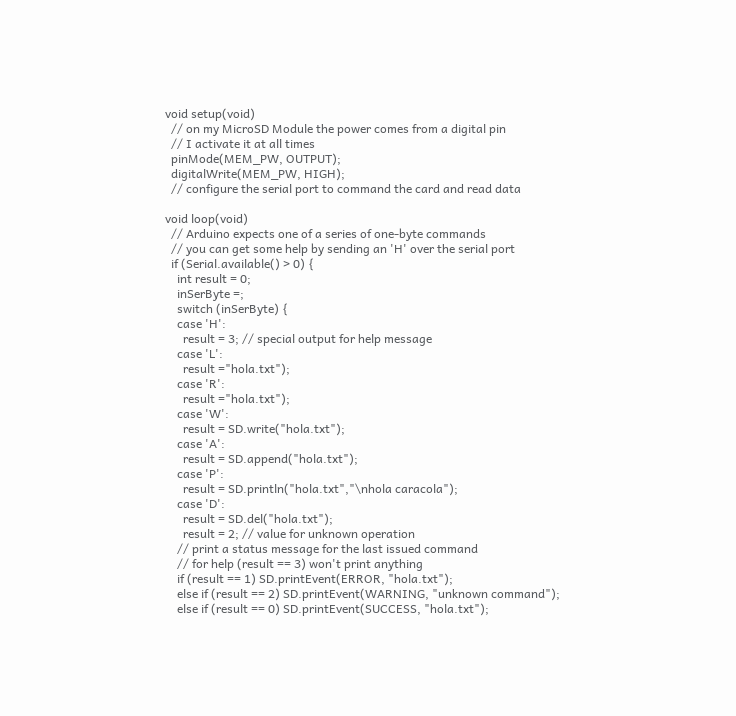void setup(void)
  // on my MicroSD Module the power comes from a digital pin
  // I activate it at all times
  pinMode(MEM_PW, OUTPUT);
  digitalWrite(MEM_PW, HIGH);
  // configure the serial port to command the card and read data

void loop(void)
  // Arduino expects one of a series of one-byte commands
  // you can get some help by sending an 'H' over the serial port
  if (Serial.available() > 0) {
    int result = 0;
    inSerByte =;
    switch (inSerByte) {
    case 'H':
      result = 3; // special output for help message
    case 'L':
      result ="hola.txt");
    case 'R':
      result ="hola.txt");
    case 'W':
      result = SD.write("hola.txt");
    case 'A':
      result = SD.append("hola.txt");
    case 'P':
      result = SD.println("hola.txt","\nhola caracola");
    case 'D':
      result = SD.del("hola.txt");
      result = 2; // value for unknown operation
    // print a status message for the last issued command
    // for help (result == 3) won't print anything
    if (result == 1) SD.printEvent(ERROR, "hola.txt");
    else if (result == 2) SD.printEvent(WARNING, "unknown command");
    else if (result == 0) SD.printEvent(SUCCESS, "hola.txt");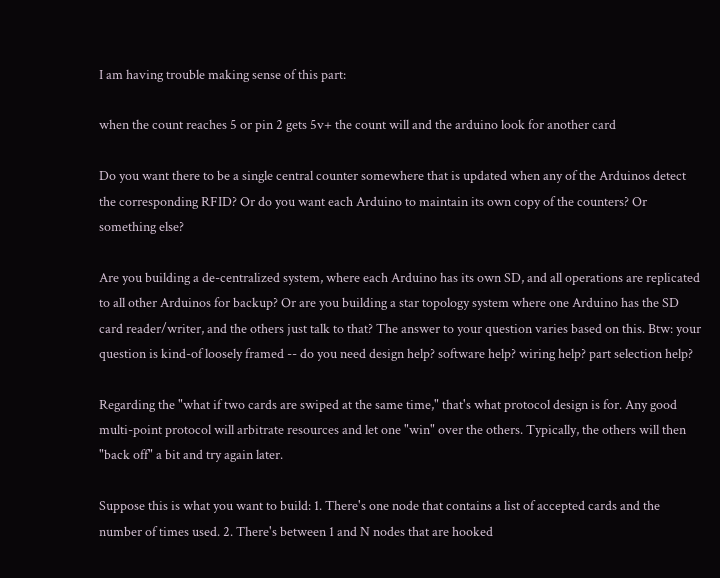I am having trouble making sense of this part:

when the count reaches 5 or pin 2 gets 5v+ the count will and the arduino look for another card

Do you want there to be a single central counter somewhere that is updated when any of the Arduinos detect the corresponding RFID? Or do you want each Arduino to maintain its own copy of the counters? Or something else?

Are you building a de-centralized system, where each Arduino has its own SD, and all operations are replicated to all other Arduinos for backup? Or are you building a star topology system where one Arduino has the SD card reader/writer, and the others just talk to that? The answer to your question varies based on this. Btw: your question is kind-of loosely framed -- do you need design help? software help? wiring help? part selection help?

Regarding the "what if two cards are swiped at the same time," that's what protocol design is for. Any good multi-point protocol will arbitrate resources and let one "win" over the others. Typically, the others will then "back off" a bit and try again later.

Suppose this is what you want to build: 1. There's one node that contains a list of accepted cards and the number of times used. 2. There's between 1 and N nodes that are hooked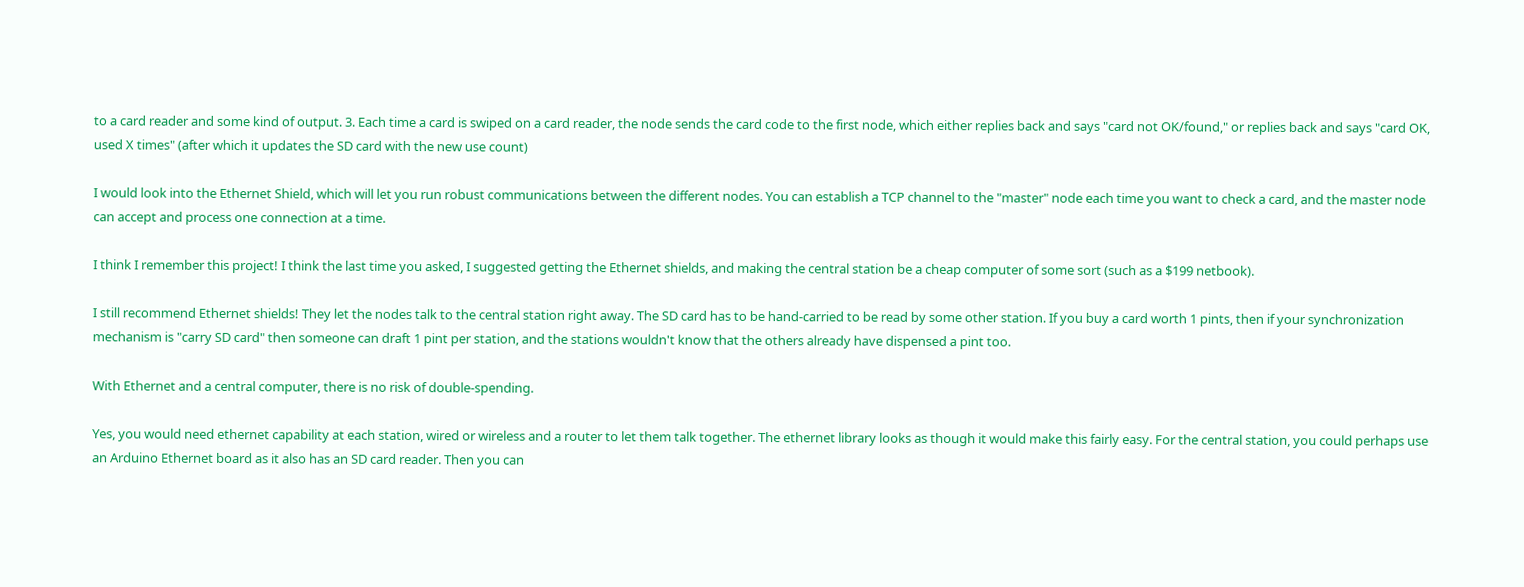to a card reader and some kind of output. 3. Each time a card is swiped on a card reader, the node sends the card code to the first node, which either replies back and says "card not OK/found," or replies back and says "card OK, used X times" (after which it updates the SD card with the new use count)

I would look into the Ethernet Shield, which will let you run robust communications between the different nodes. You can establish a TCP channel to the "master" node each time you want to check a card, and the master node can accept and process one connection at a time.

I think I remember this project! I think the last time you asked, I suggested getting the Ethernet shields, and making the central station be a cheap computer of some sort (such as a $199 netbook).

I still recommend Ethernet shields! They let the nodes talk to the central station right away. The SD card has to be hand-carried to be read by some other station. If you buy a card worth 1 pints, then if your synchronization mechanism is "carry SD card" then someone can draft 1 pint per station, and the stations wouldn't know that the others already have dispensed a pint too.

With Ethernet and a central computer, there is no risk of double-spending.

Yes, you would need ethernet capability at each station, wired or wireless and a router to let them talk together. The ethernet library looks as though it would make this fairly easy. For the central station, you could perhaps use an Arduino Ethernet board as it also has an SD card reader. Then you can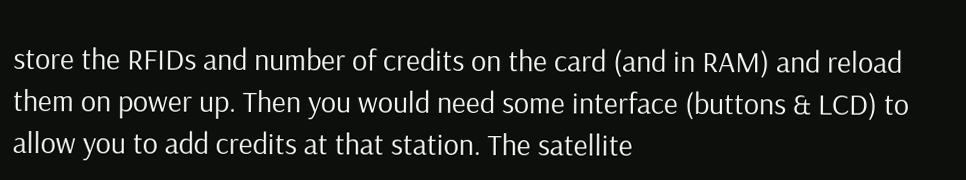store the RFIDs and number of credits on the card (and in RAM) and reload them on power up. Then you would need some interface (buttons & LCD) to allow you to add credits at that station. The satellite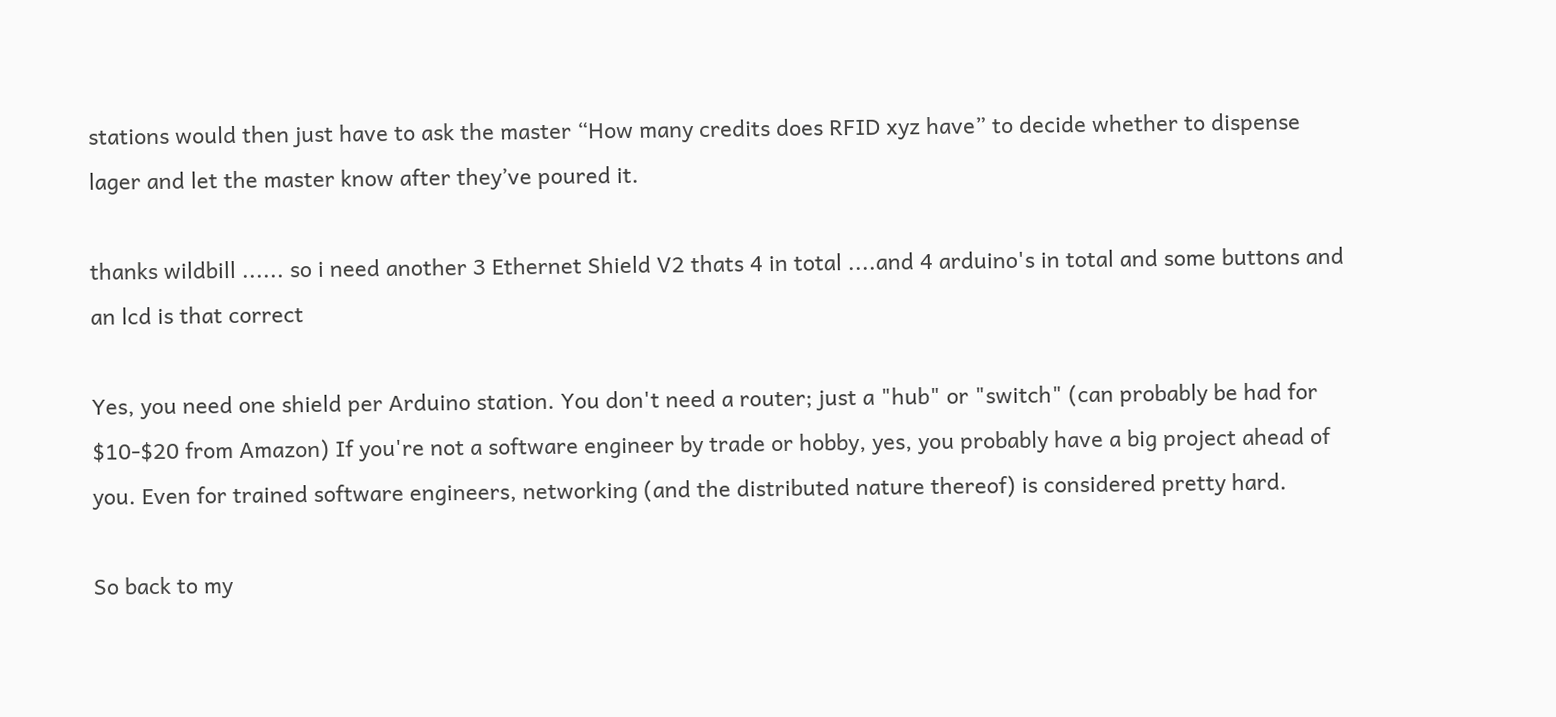stations would then just have to ask the master “How many credits does RFID xyz have” to decide whether to dispense lager and let the master know after they’ve poured it.

thanks wildbill ...... so i need another 3 Ethernet Shield V2 thats 4 in total ....and 4 arduino's in total and some buttons and an lcd is that correct

Yes, you need one shield per Arduino station. You don't need a router; just a "hub" or "switch" (can probably be had for $10-$20 from Amazon) If you're not a software engineer by trade or hobby, yes, you probably have a big project ahead of you. Even for trained software engineers, networking (and the distributed nature thereof) is considered pretty hard.

So back to my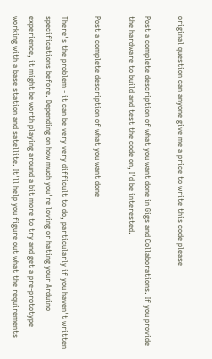original question can anyone give me a price to write this code please

Post a complete description of what you want done in Gigs and Collaborations. If you provide the hardware to build and test the code on, I'd be interested.

Post a complete description of what you want done

There's the problem - it can be very very difficult to do, particularly if you haven't written specifications before. Depending on how much you're loving or hating your Arduino experience, it might be worth playing around a bit more to try and get a pre-prototype working with a base station and satellite. It'll help you figure out what the requirements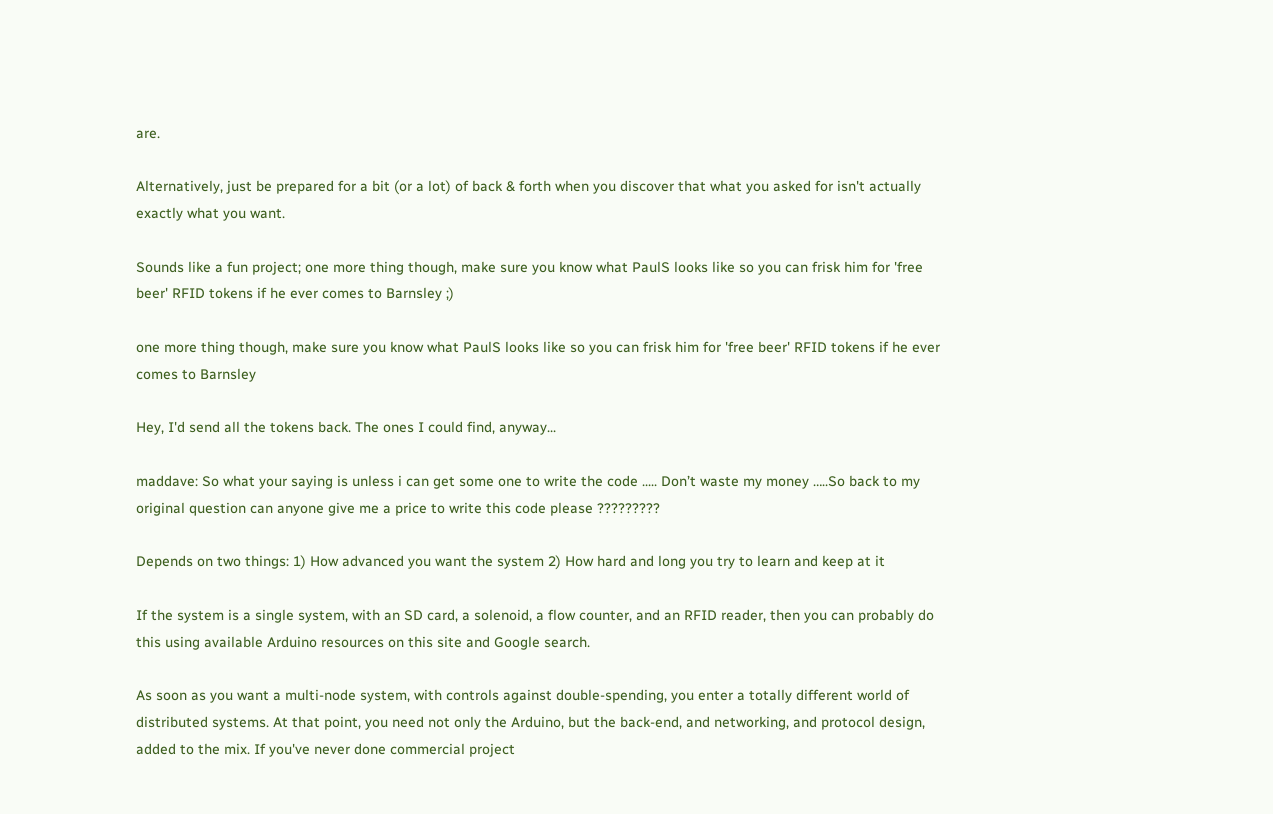are.

Alternatively, just be prepared for a bit (or a lot) of back & forth when you discover that what you asked for isn't actually exactly what you want.

Sounds like a fun project; one more thing though, make sure you know what PaulS looks like so you can frisk him for 'free beer' RFID tokens if he ever comes to Barnsley ;)

one more thing though, make sure you know what PaulS looks like so you can frisk him for 'free beer' RFID tokens if he ever comes to Barnsley

Hey, I'd send all the tokens back. The ones I could find, anyway...

maddave: So what your saying is unless i can get some one to write the code ..... Don’t waste my money …..So back to my original question can anyone give me a price to write this code please ?????????

Depends on two things: 1) How advanced you want the system 2) How hard and long you try to learn and keep at it

If the system is a single system, with an SD card, a solenoid, a flow counter, and an RFID reader, then you can probably do this using available Arduino resources on this site and Google search.

As soon as you want a multi-node system, with controls against double-spending, you enter a totally different world of distributed systems. At that point, you need not only the Arduino, but the back-end, and networking, and protocol design, added to the mix. If you've never done commercial project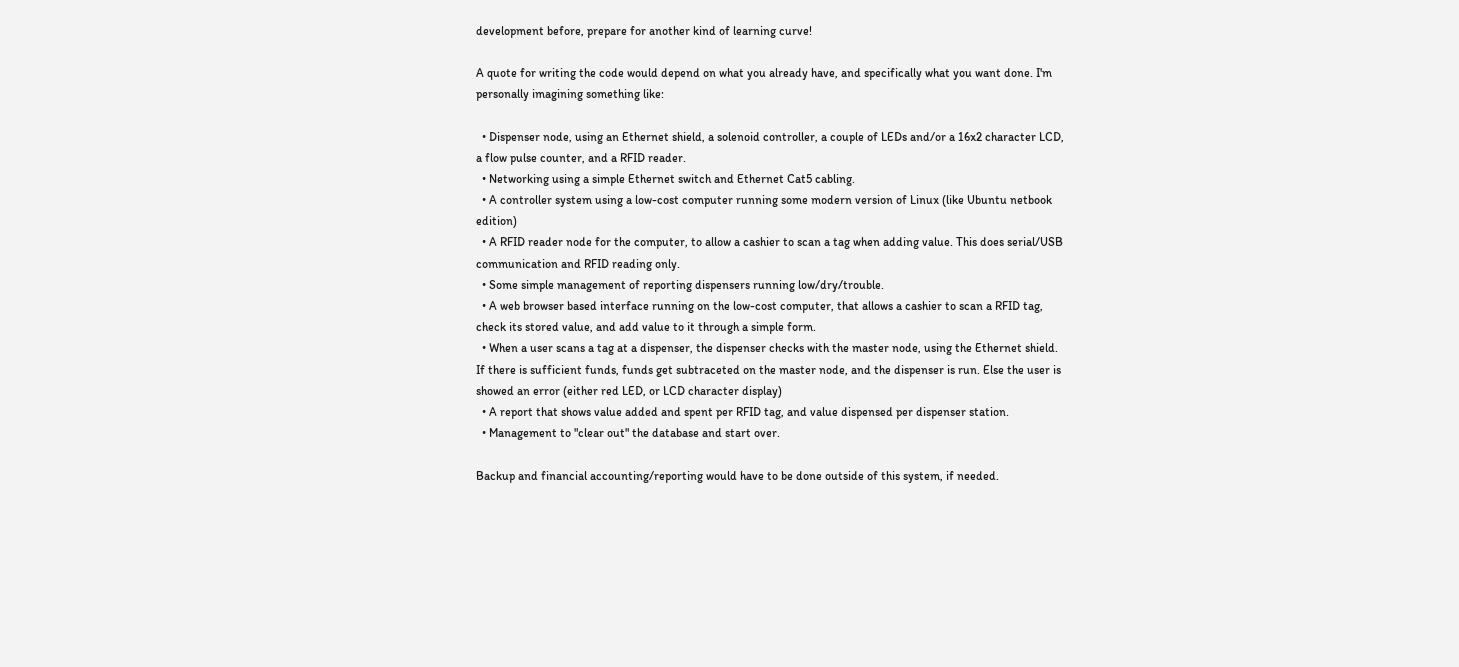development before, prepare for another kind of learning curve!

A quote for writing the code would depend on what you already have, and specifically what you want done. I'm personally imagining something like:

  • Dispenser node, using an Ethernet shield, a solenoid controller, a couple of LEDs and/or a 16x2 character LCD, a flow pulse counter, and a RFID reader.
  • Networking using a simple Ethernet switch and Ethernet Cat5 cabling.
  • A controller system using a low-cost computer running some modern version of Linux (like Ubuntu netbook edition)
  • A RFID reader node for the computer, to allow a cashier to scan a tag when adding value. This does serial/USB communication and RFID reading only.
  • Some simple management of reporting dispensers running low/dry/trouble.
  • A web browser based interface running on the low-cost computer, that allows a cashier to scan a RFID tag, check its stored value, and add value to it through a simple form.
  • When a user scans a tag at a dispenser, the dispenser checks with the master node, using the Ethernet shield. If there is sufficient funds, funds get subtraceted on the master node, and the dispenser is run. Else the user is showed an error (either red LED, or LCD character display)
  • A report that shows value added and spent per RFID tag, and value dispensed per dispenser station.
  • Management to "clear out" the database and start over.

Backup and financial accounting/reporting would have to be done outside of this system, if needed.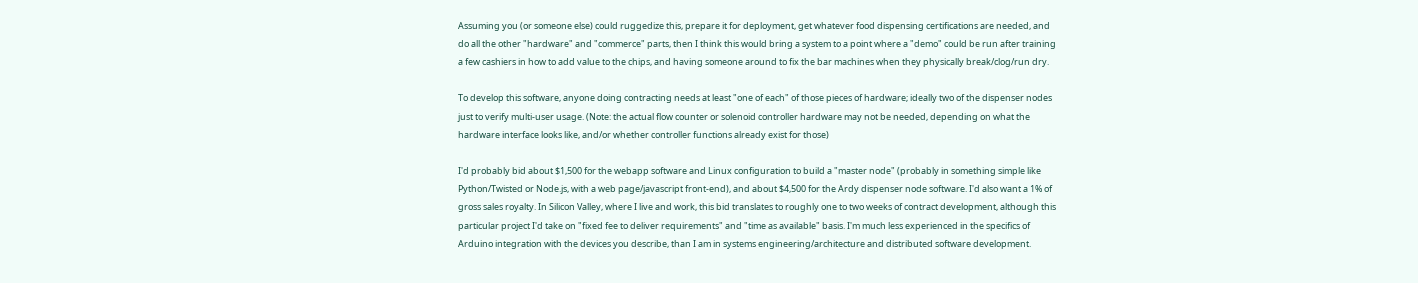Assuming you (or someone else) could ruggedize this, prepare it for deployment, get whatever food dispensing certifications are needed, and do all the other "hardware" and "commerce" parts, then I think this would bring a system to a point where a "demo" could be run after training a few cashiers in how to add value to the chips, and having someone around to fix the bar machines when they physically break/clog/run dry.

To develop this software, anyone doing contracting needs at least "one of each" of those pieces of hardware; ideally two of the dispenser nodes just to verify multi-user usage. (Note: the actual flow counter or solenoid controller hardware may not be needed, depending on what the hardware interface looks like, and/or whether controller functions already exist for those)

I'd probably bid about $1,500 for the webapp software and Linux configuration to build a "master node" (probably in something simple like Python/Twisted or Node.js, with a web page/javascript front-end), and about $4,500 for the Ardy dispenser node software. I'd also want a 1% of gross sales royalty. In Silicon Valley, where I live and work, this bid translates to roughly one to two weeks of contract development, although this particular project I'd take on "fixed fee to deliver requirements" and "time as available" basis. I'm much less experienced in the specifics of Arduino integration with the devices you describe, than I am in systems engineering/architecture and distributed software development.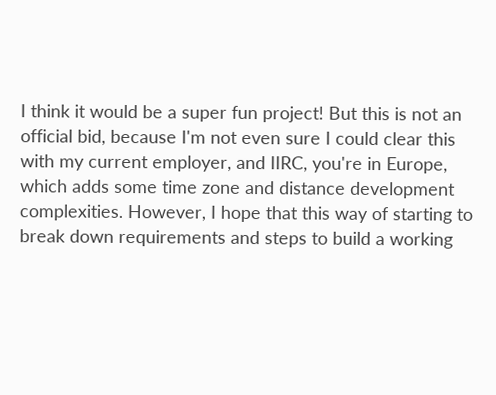I think it would be a super fun project! But this is not an official bid, because I'm not even sure I could clear this with my current employer, and IIRC, you're in Europe, which adds some time zone and distance development complexities. However, I hope that this way of starting to break down requirements and steps to build a working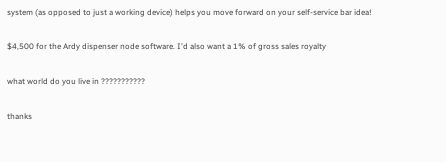system (as opposed to just a working device) helps you move forward on your self-service bar idea!

$4,500 for the Ardy dispenser node software. I'd also want a 1% of gross sales royalty

what world do you live in ???????????

thanks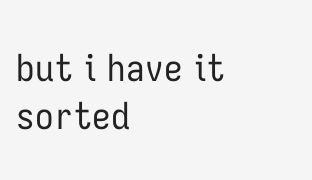but i have it sorted